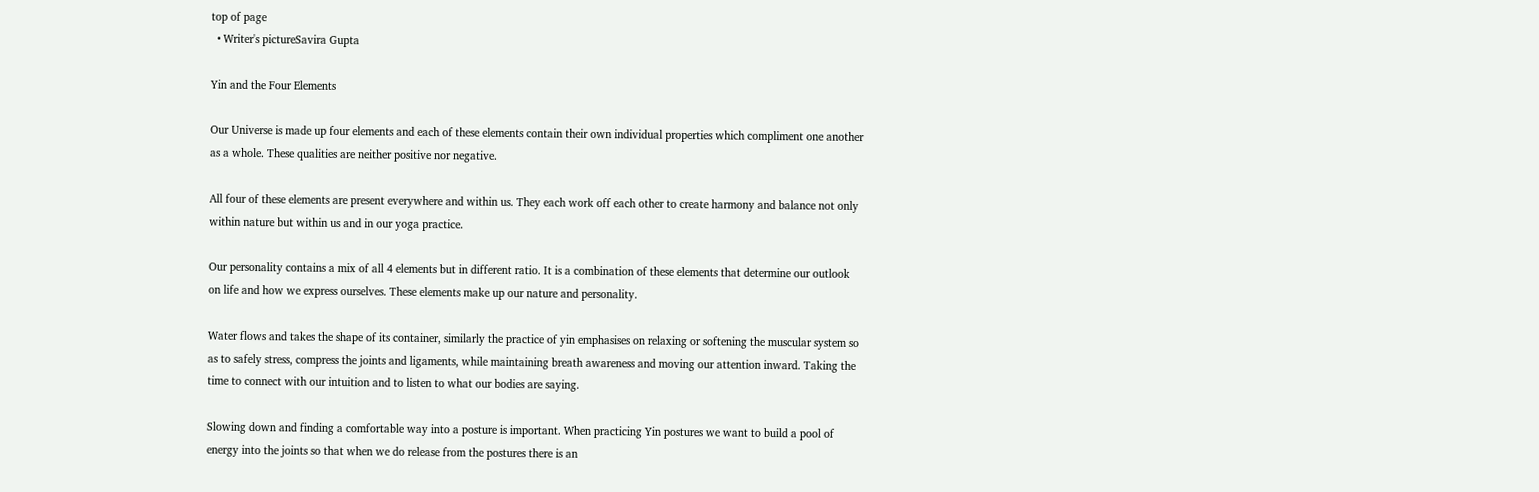top of page
  • Writer's pictureSavira Gupta

Yin and the Four Elements

Our Universe is made up four elements and each of these elements contain their own individual properties which compliment one another as a whole. These qualities are neither positive nor negative.

All four of these elements are present everywhere and within us. They each work off each other to create harmony and balance not only within nature but within us and in our yoga practice.

Our personality contains a mix of all 4 elements but in different ratio. It is a combination of these elements that determine our outlook on life and how we express ourselves. These elements make up our nature and personality.

Water flows and takes the shape of its container, similarly the practice of yin emphasises on relaxing or softening the muscular system so as to safely stress, compress the joints and ligaments, while maintaining breath awareness and moving our attention inward. Taking the time to connect with our intuition and to listen to what our bodies are saying.

Slowing down and finding a comfortable way into a posture is important. When practicing Yin postures we want to build a pool of energy into the joints so that when we do release from the postures there is an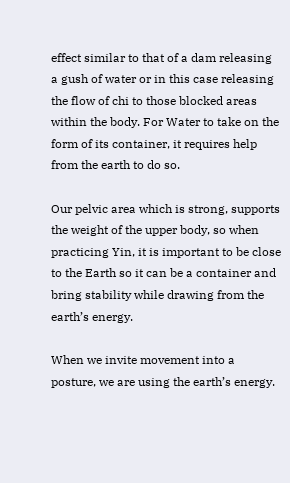effect similar to that of a dam releasing a gush of water or in this case releasing the flow of chi to those blocked areas within the body. For Water to take on the form of its container, it requires help from the earth to do so.

Our pelvic area which is strong, supports the weight of the upper body, so when practicing Yin, it is important to be close to the Earth so it can be a container and bring stability while drawing from the earth’s energy.

When we invite movement into a posture, we are using the earth’s energy.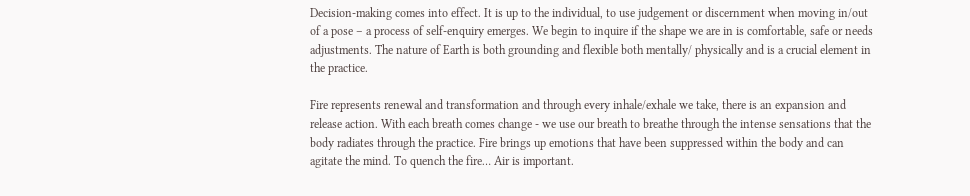Decision-making comes into effect. It is up to the individual, to use judgement or discernment when moving in/out of a pose – a process of self-enquiry emerges. We begin to inquire if the shape we are in is comfortable, safe or needs adjustments. The nature of Earth is both grounding and flexible both mentally/ physically and is a crucial element in the practice.

Fire represents renewal and transformation and through every inhale/exhale we take, there is an expansion and release action. With each breath comes change - we use our breath to breathe through the intense sensations that the body radiates through the practice. Fire brings up emotions that have been suppressed within the body and can agitate the mind. To quench the fire… Air is important.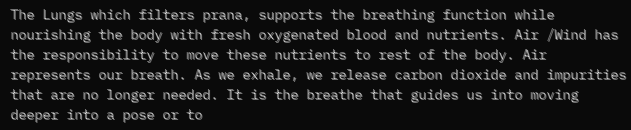The Lungs which filters prana, supports the breathing function while nourishing the body with fresh oxygenated blood and nutrients. Air /Wind has the responsibility to move these nutrients to rest of the body. Air represents our breath. As we exhale, we release carbon dioxide and impurities that are no longer needed. It is the breathe that guides us into moving deeper into a pose or to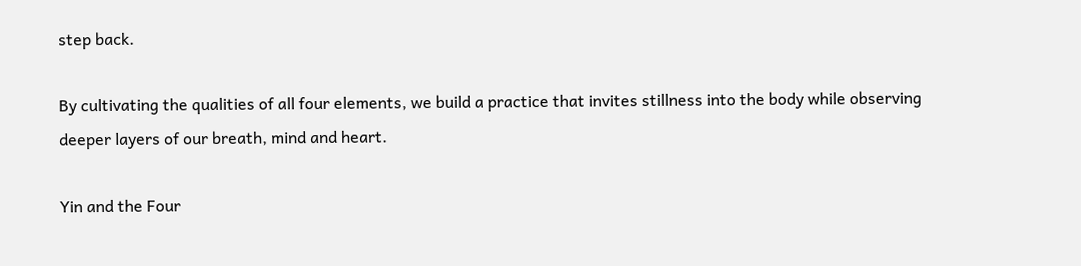step back.

By cultivating the qualities of all four elements, we build a practice that invites stillness into the body while observing deeper layers of our breath, mind and heart.

Yin and the Four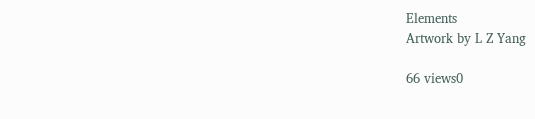Elements
Artwork by L Z Yang

66 views0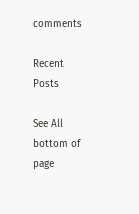comments

Recent Posts

See All
bottom of page